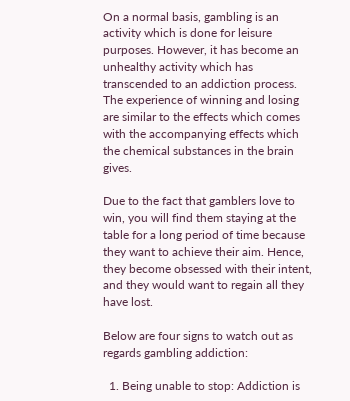On a normal basis, gambling is an activity which is done for leisure purposes. However, it has become an unhealthy activity which has transcended to an addiction process. The experience of winning and losing are similar to the effects which comes with the accompanying effects which the chemical substances in the brain gives.

Due to the fact that gamblers love to win, you will find them staying at the table for a long period of time because they want to achieve their aim. Hence, they become obsessed with their intent, and they would want to regain all they have lost.

Below are four signs to watch out as regards gambling addiction:

  1. Being unable to stop: Addiction is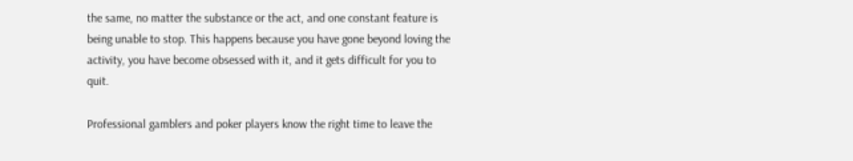the same, no matter the substance or the act, and one constant feature is being unable to stop. This happens because you have gone beyond loving the activity, you have become obsessed with it, and it gets difficult for you to quit.

Professional gamblers and poker players know the right time to leave the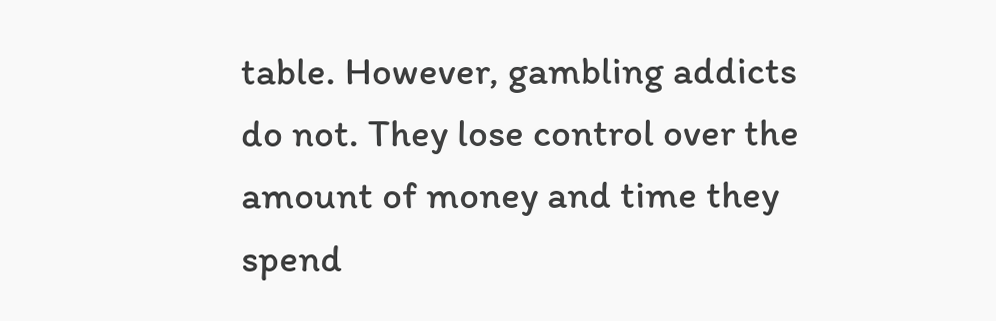table. However, gambling addicts do not. They lose control over the amount of money and time they spend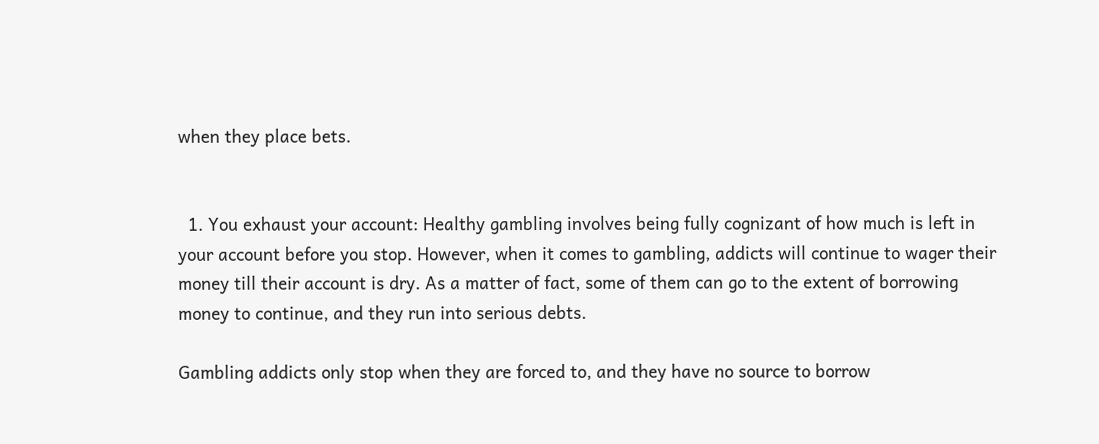when they place bets.


  1. You exhaust your account: Healthy gambling involves being fully cognizant of how much is left in your account before you stop. However, when it comes to gambling, addicts will continue to wager their money till their account is dry. As a matter of fact, some of them can go to the extent of borrowing money to continue, and they run into serious debts.

Gambling addicts only stop when they are forced to, and they have no source to borrow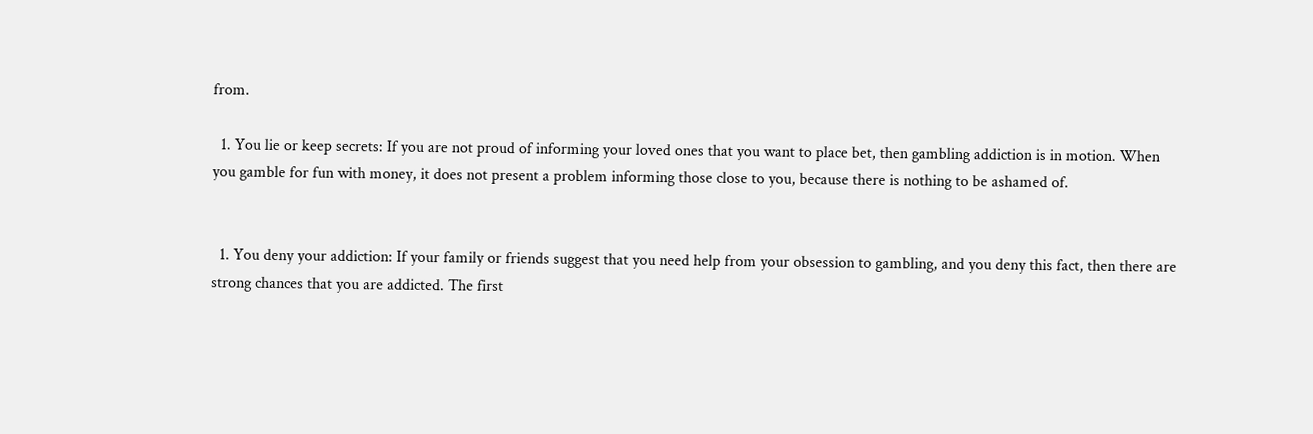from.

  1. You lie or keep secrets: If you are not proud of informing your loved ones that you want to place bet, then gambling addiction is in motion. When you gamble for fun with money, it does not present a problem informing those close to you, because there is nothing to be ashamed of.


  1. You deny your addiction: If your family or friends suggest that you need help from your obsession to gambling, and you deny this fact, then there are strong chances that you are addicted. The first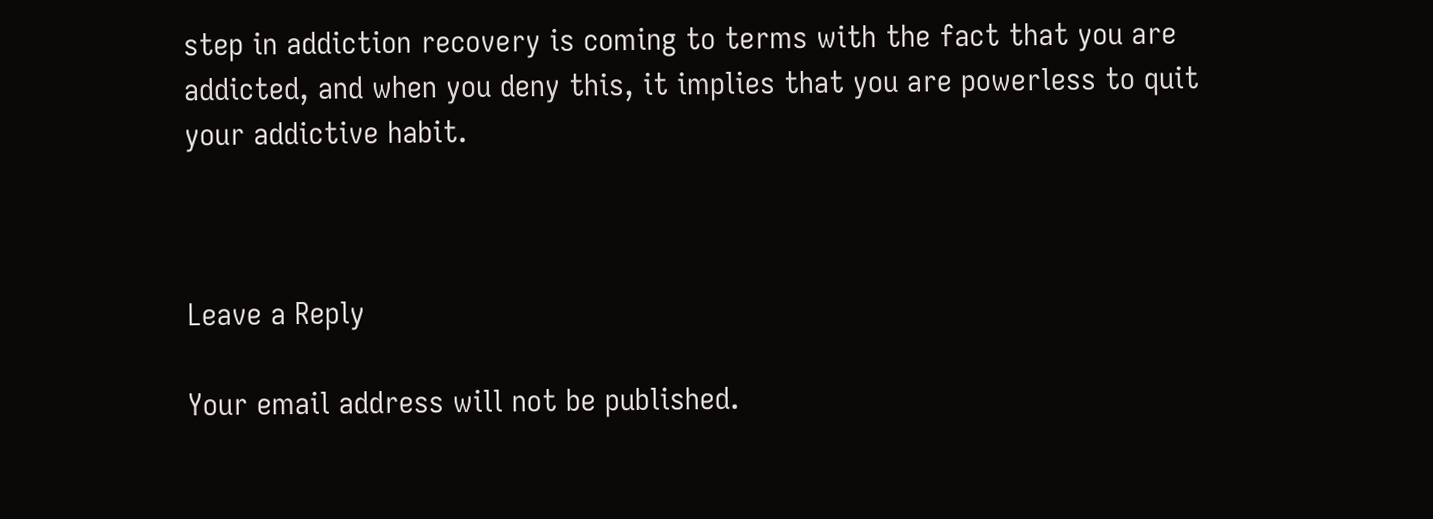step in addiction recovery is coming to terms with the fact that you are addicted, and when you deny this, it implies that you are powerless to quit your addictive habit.



Leave a Reply

Your email address will not be published.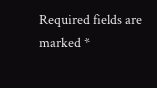Required fields are marked *